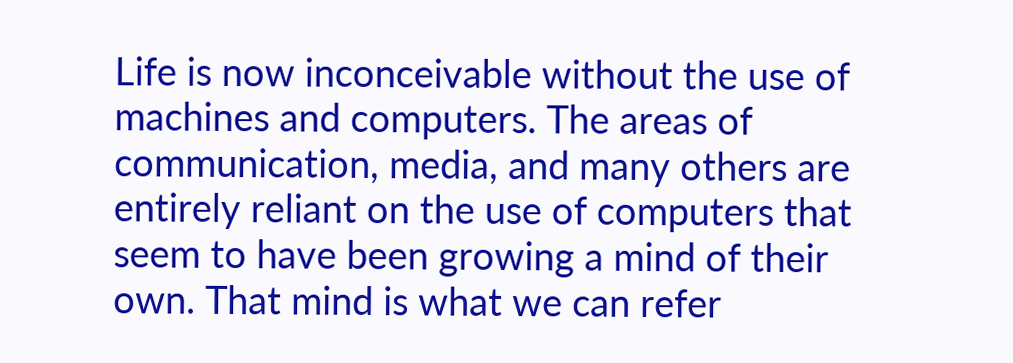Life is now inconceivable without the use of machines and computers. The areas of communication, media, and many others are entirely reliant on the use of computers that seem to have been growing a mind of their own. That mind is what we can refer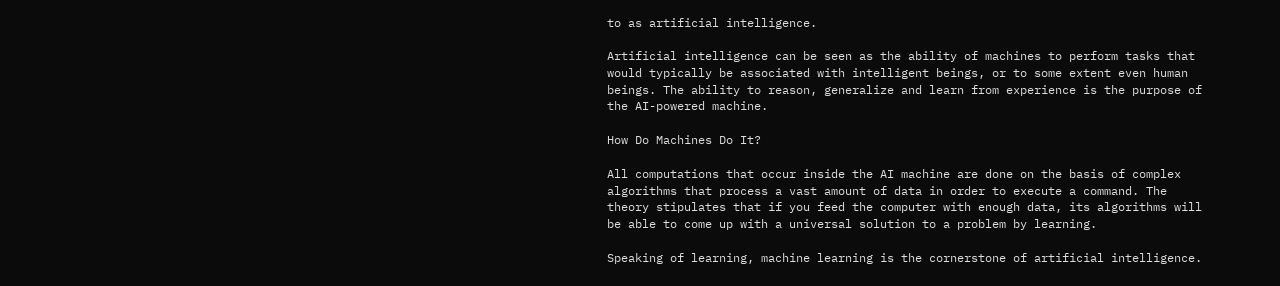to as artificial intelligence.

Artificial intelligence can be seen as the ability of machines to perform tasks that would typically be associated with intelligent beings, or to some extent even human beings. The ability to reason, generalize and learn from experience is the purpose of the AI-powered machine.

How Do Machines Do It?

All computations that occur inside the AI machine are done on the basis of complex algorithms that process a vast amount of data in order to execute a command. The theory stipulates that if you feed the computer with enough data, its algorithms will be able to come up with a universal solution to a problem by learning.

Speaking of learning, machine learning is the cornerstone of artificial intelligence.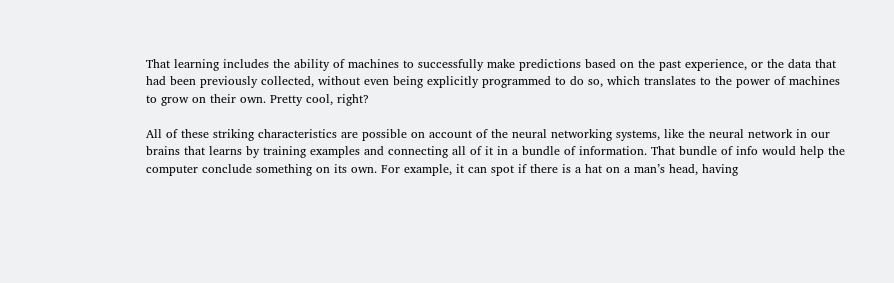That learning includes the ability of machines to successfully make predictions based on the past experience, or the data that had been previously collected, without even being explicitly programmed to do so, which translates to the power of machines to grow on their own. Pretty cool, right?

All of these striking characteristics are possible on account of the neural networking systems, like the neural network in our brains that learns by training examples and connecting all of it in a bundle of information. That bundle of info would help the computer conclude something on its own. For example, it can spot if there is a hat on a man’s head, having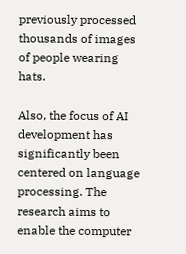previously processed thousands of images of people wearing hats.

Also, the focus of AI development has significantly been centered on language processing. The research aims to enable the computer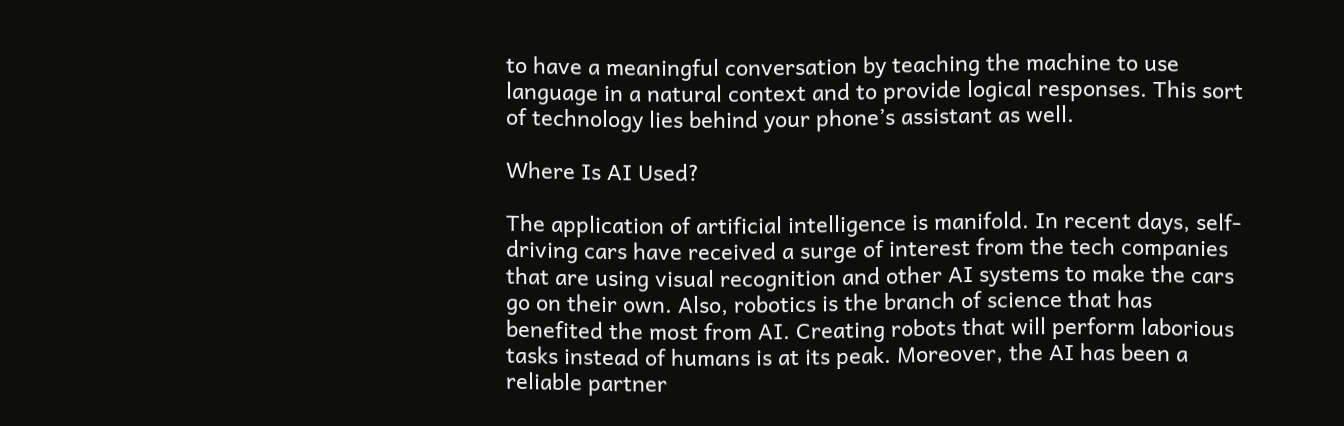to have a meaningful conversation by teaching the machine to use language in a natural context and to provide logical responses. This sort of technology lies behind your phone’s assistant as well.

Where Is AI Used?

The application of artificial intelligence is manifold. In recent days, self-driving cars have received a surge of interest from the tech companies that are using visual recognition and other AI systems to make the cars go on their own. Also, robotics is the branch of science that has benefited the most from AI. Creating robots that will perform laborious tasks instead of humans is at its peak. Moreover, the AI has been a reliable partner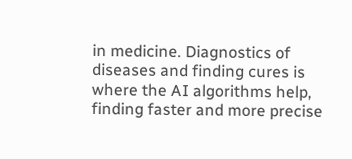in medicine. Diagnostics of diseases and finding cures is where the AI algorithms help, finding faster and more precise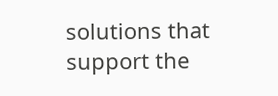solutions that support the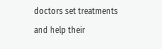doctors set treatments and help their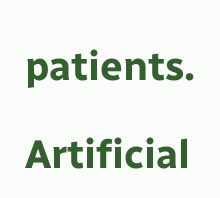patients.

Artificial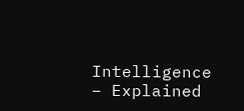Intelligence – Explained